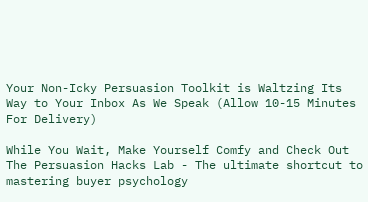Your Non-Icky Persuasion Toolkit is Waltzing Its Way to Your Inbox As We Speak (Allow 10-15 Minutes For Delivery)

While You Wait, Make Yourself Comfy and Check Out The Persuasion Hacks Lab - The ultimate shortcut to mastering buyer psychology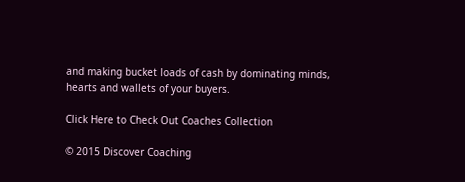and making bucket loads of cash by dominating minds, hearts and wallets of your buyers.

Click Here to Check Out Coaches Collection

© 2015 Discover Coaching